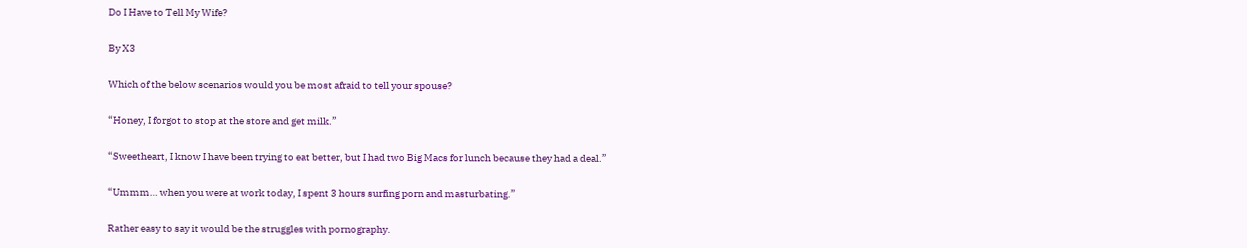Do I Have to Tell My Wife?

By X3

Which of the below scenarios would you be most afraid to tell your spouse?

“Honey, I forgot to stop at the store and get milk.”

“Sweetheart, I know I have been trying to eat better, but I had two Big Macs for lunch because they had a deal.”

“Ummm… when you were at work today, I spent 3 hours surfing porn and masturbating.”

Rather easy to say it would be the struggles with pornography.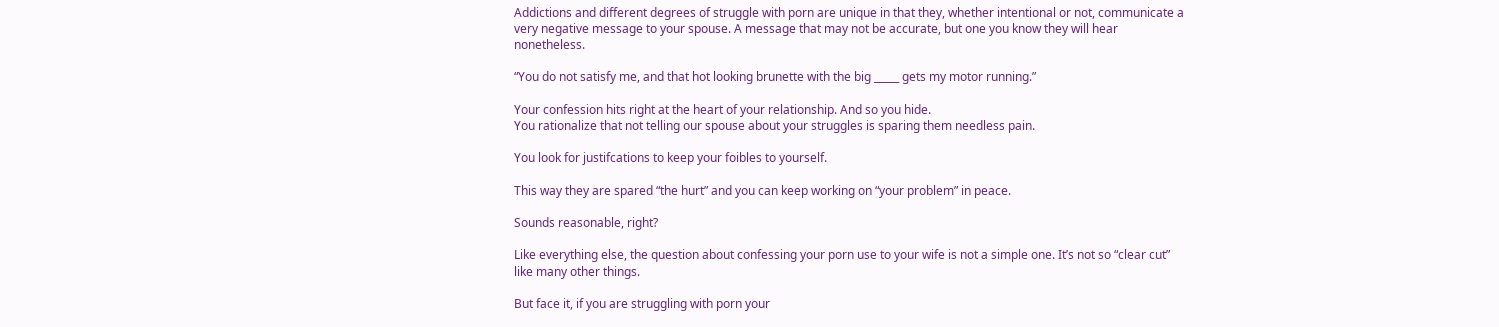Addictions and different degrees of struggle with porn are unique in that they, whether intentional or not, communicate a very negative message to your spouse. A message that may not be accurate, but one you know they will hear nonetheless.

“You do not satisfy me, and that hot looking brunette with the big _____ gets my motor running.”

Your confession hits right at the heart of your relationship. And so you hide.
You rationalize that not telling our spouse about your struggles is sparing them needless pain.

You look for justifcations to keep your foibles to yourself.

This way they are spared “the hurt” and you can keep working on “your problem” in peace.

Sounds reasonable, right?

Like everything else, the question about confessing your porn use to your wife is not a simple one. It’s not so “clear cut” like many other things.

But face it, if you are struggling with porn your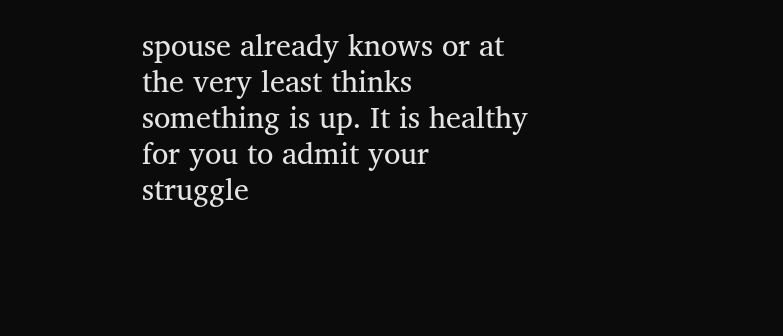spouse already knows or at the very least thinks something is up. It is healthy for you to admit your struggle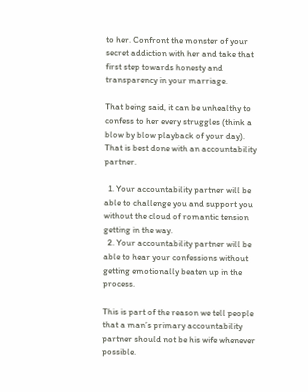to her. Confront the monster of your secret addiction with her and take that first step towards honesty and transparency in your marriage.

That being said, it can be unhealthy to confess to her every struggles (think a blow by blow playback of your day). That is best done with an accountability partner.

  1. Your accountability partner will be able to challenge you and support you without the cloud of romantic tension getting in the way.
  2. Your accountability partner will be able to hear your confessions without getting emotionally beaten up in the process.

This is part of the reason we tell people that a man’s primary accountability partner should not be his wife whenever possible.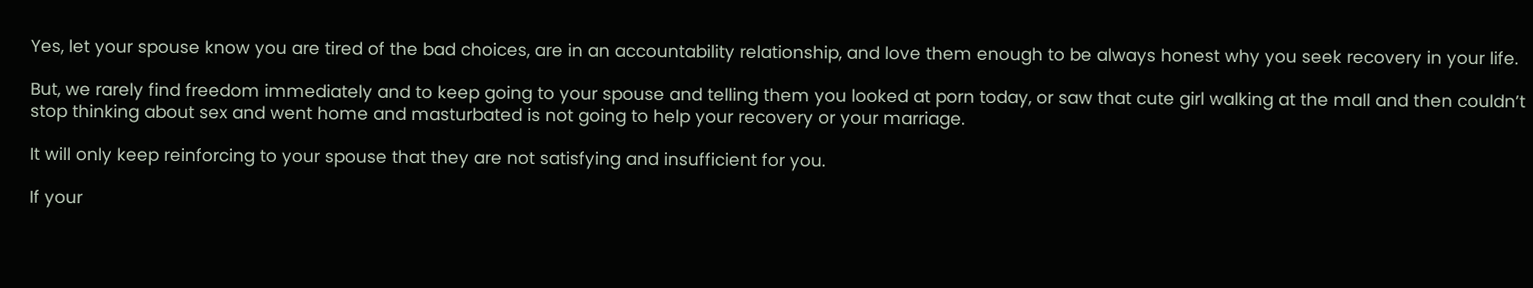Yes, let your spouse know you are tired of the bad choices, are in an accountability relationship, and love them enough to be always honest why you seek recovery in your life.

But, we rarely find freedom immediately and to keep going to your spouse and telling them you looked at porn today, or saw that cute girl walking at the mall and then couldn’t stop thinking about sex and went home and masturbated is not going to help your recovery or your marriage.

It will only keep reinforcing to your spouse that they are not satisfying and insufficient for you.

If your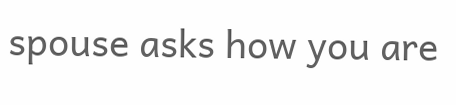spouse asks how you are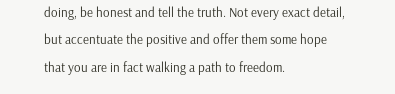doing, be honest and tell the truth. Not every exact detail, but accentuate the positive and offer them some hope that you are in fact walking a path to freedom.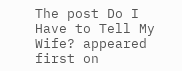The post Do I Have to Tell My Wife? appeared first on